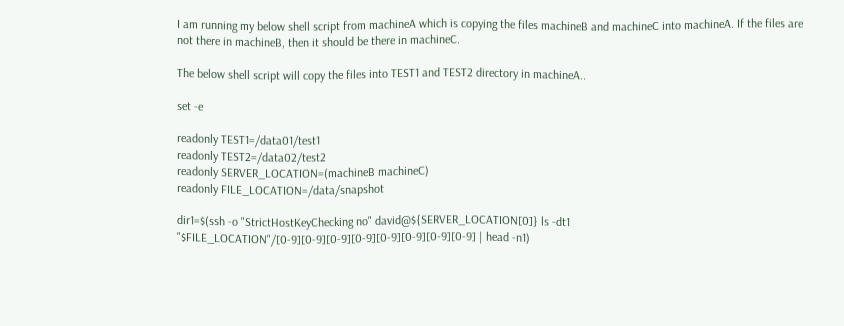I am running my below shell script from machineA which is copying the files machineB and machineC into machineA. If the files are not there in machineB, then it should be there in machineC.

The below shell script will copy the files into TEST1 and TEST2 directory in machineA..

set -e

readonly TEST1=/data01/test1
readonly TEST2=/data02/test2
readonly SERVER_LOCATION=(machineB machineC)
readonly FILE_LOCATION=/data/snapshot

dir1=$(ssh -o "StrictHostKeyChecking no" david@${SERVER_LOCATION[0]} ls -dt1 "$FILE_LOCATION"/[0-9][0-9][0-9][0-9][0-9][0-9][0-9][0-9] | head -n1)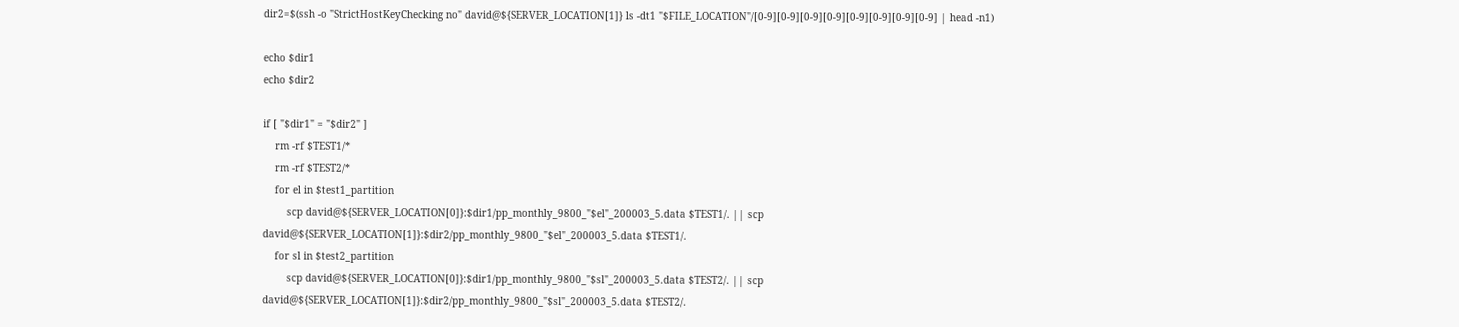dir2=$(ssh -o "StrictHostKeyChecking no" david@${SERVER_LOCATION[1]} ls -dt1 "$FILE_LOCATION"/[0-9][0-9][0-9][0-9][0-9][0-9][0-9][0-9] | head -n1)

echo $dir1
echo $dir2

if [ "$dir1" = "$dir2" ]
    rm -rf $TEST1/*
    rm -rf $TEST2/*
    for el in $test1_partition
        scp david@${SERVER_LOCATION[0]}:$dir1/pp_monthly_9800_"$el"_200003_5.data $TEST1/. || scp david@${SERVER_LOCATION[1]}:$dir2/pp_monthly_9800_"$el"_200003_5.data $TEST1/.
    for sl in $test2_partition
        scp david@${SERVER_LOCATION[0]}:$dir1/pp_monthly_9800_"$sl"_200003_5.data $TEST2/. || scp david@${SERVER_LOCATION[1]}:$dir2/pp_monthly_9800_"$sl"_200003_5.data $TEST2/.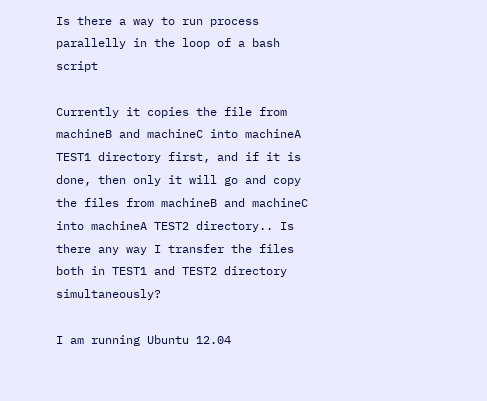Is there a way to run process parallelly in the loop of a bash script

Currently it copies the file from machineB and machineC into machineA TEST1 directory first, and if it is done, then only it will go and copy the files from machineB and machineC into machineA TEST2 directory.. Is there any way I transfer the files both in TEST1 and TEST2 directory simultaneously?

I am running Ubuntu 12.04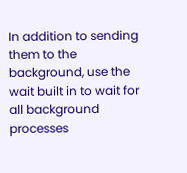In addition to sending them to the background, use the wait built in to wait for all background processes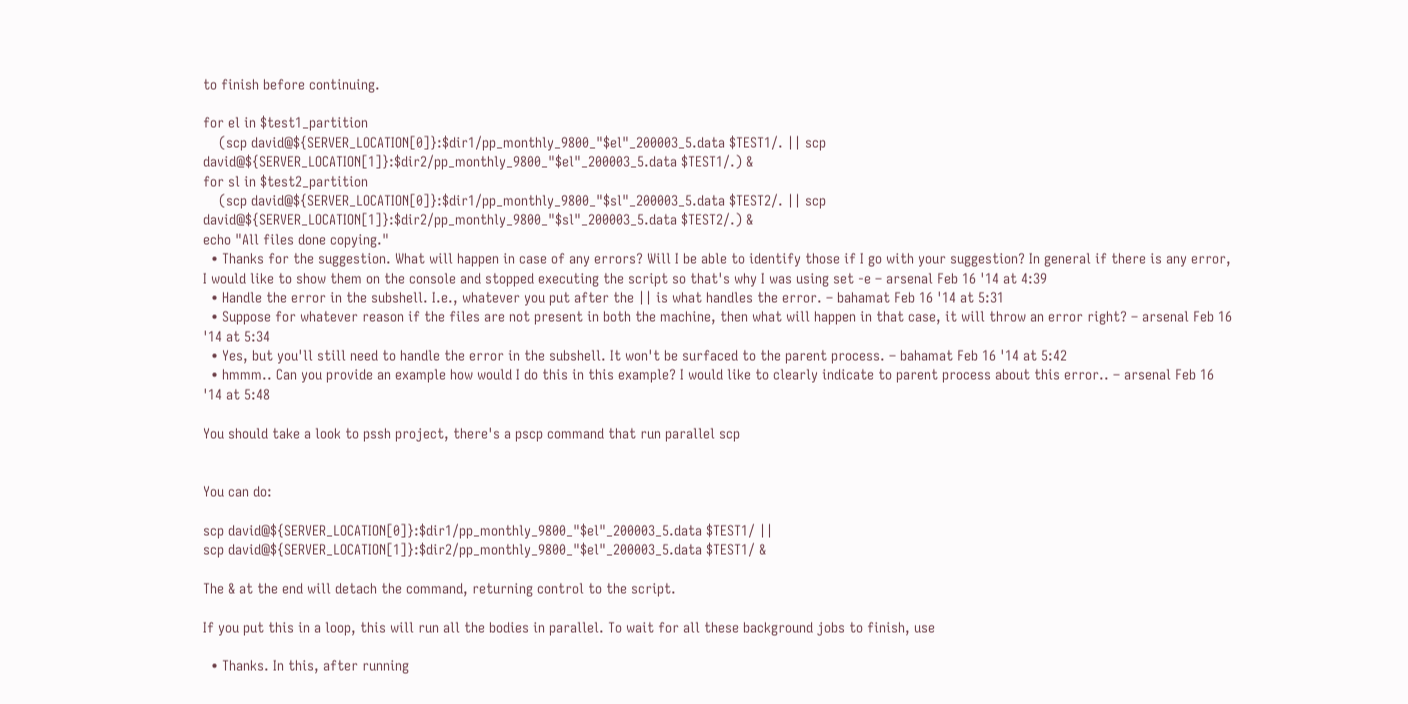to finish before continuing.

for el in $test1_partition
    (scp david@${SERVER_LOCATION[0]}:$dir1/pp_monthly_9800_"$el"_200003_5.data $TEST1/. || scp david@${SERVER_LOCATION[1]}:$dir2/pp_monthly_9800_"$el"_200003_5.data $TEST1/.) &
for sl in $test2_partition
    (scp david@${SERVER_LOCATION[0]}:$dir1/pp_monthly_9800_"$sl"_200003_5.data $TEST2/. || scp david@${SERVER_LOCATION[1]}:$dir2/pp_monthly_9800_"$sl"_200003_5.data $TEST2/.) &
echo "All files done copying."
  • Thanks for the suggestion. What will happen in case of any errors? Will I be able to identify those if I go with your suggestion? In general if there is any error, I would like to show them on the console and stopped executing the script so that's why I was using set -e – arsenal Feb 16 '14 at 4:39
  • Handle the error in the subshell. I.e., whatever you put after the || is what handles the error. – bahamat Feb 16 '14 at 5:31
  • Suppose for whatever reason if the files are not present in both the machine, then what will happen in that case, it will throw an error right? – arsenal Feb 16 '14 at 5:34
  • Yes, but you'll still need to handle the error in the subshell. It won't be surfaced to the parent process. – bahamat Feb 16 '14 at 5:42
  • hmmm.. Can you provide an example how would I do this in this example? I would like to clearly indicate to parent process about this error.. – arsenal Feb 16 '14 at 5:48

You should take a look to pssh project, there's a pscp command that run parallel scp


You can do:

scp david@${SERVER_LOCATION[0]}:$dir1/pp_monthly_9800_"$el"_200003_5.data $TEST1/ ||
scp david@${SERVER_LOCATION[1]}:$dir2/pp_monthly_9800_"$el"_200003_5.data $TEST1/ &

The & at the end will detach the command, returning control to the script.

If you put this in a loop, this will run all the bodies in parallel. To wait for all these background jobs to finish, use

  • Thanks. In this, after running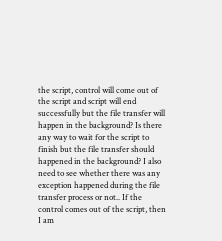the script, control will come out of the script and script will end successfully but the file transfer will happen in the background? Is there any way to wait for the script to finish but the file transfer should happened in the background? I also need to see whether there was any exception happened during the file transfer process or not.. If the control comes out of the script, then I am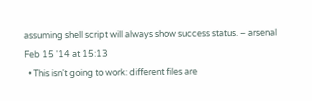assuming shell script will always show success status. – arsenal Feb 15 '14 at 15:13
  • This isn't going to work: different files are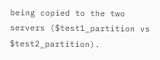being copied to the two servers ($test1_partition vs $test2_partition).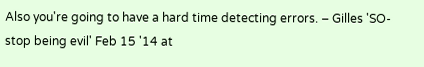Also you're going to have a hard time detecting errors. – Gilles 'SO- stop being evil' Feb 15 '14 at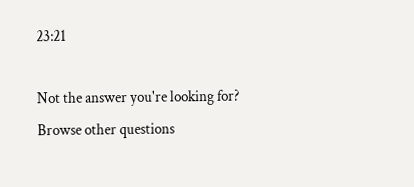23:21

Not the answer you're looking for? Browse other questions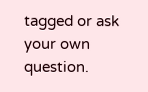tagged or ask your own question.